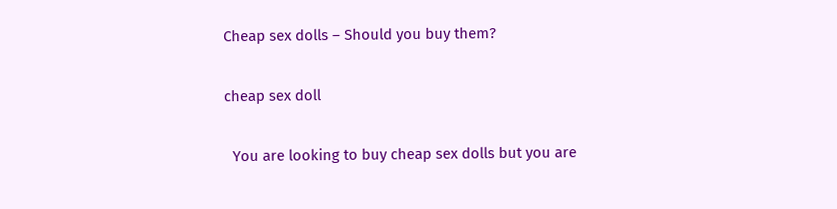Cheap sex dolls – Should you buy them?

cheap sex doll

  You are looking to buy cheap sex dolls but you are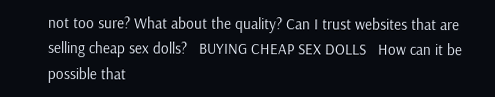not too sure? What about the quality? Can I trust websites that are selling cheap sex dolls?   BUYING CHEAP SEX DOLLS   How can it be possible that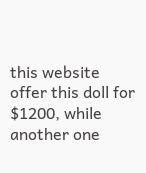this website offer this doll for $1200, while another one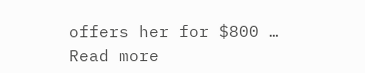offers her for $800 … Read more